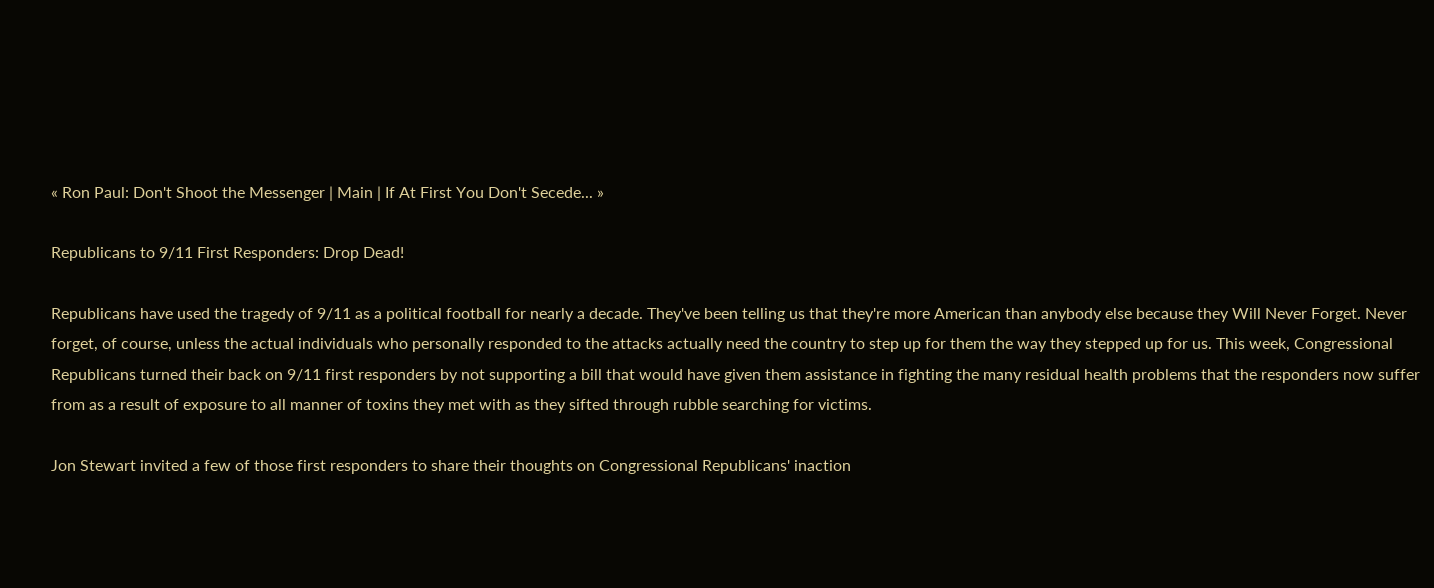« Ron Paul: Don't Shoot the Messenger | Main | If At First You Don't Secede... »

Republicans to 9/11 First Responders: Drop Dead!

Republicans have used the tragedy of 9/11 as a political football for nearly a decade. They've been telling us that they're more American than anybody else because they Will Never Forget. Never forget, of course, unless the actual individuals who personally responded to the attacks actually need the country to step up for them the way they stepped up for us. This week, Congressional Republicans turned their back on 9/11 first responders by not supporting a bill that would have given them assistance in fighting the many residual health problems that the responders now suffer from as a result of exposure to all manner of toxins they met with as they sifted through rubble searching for victims.

Jon Stewart invited a few of those first responders to share their thoughts on Congressional Republicans' inaction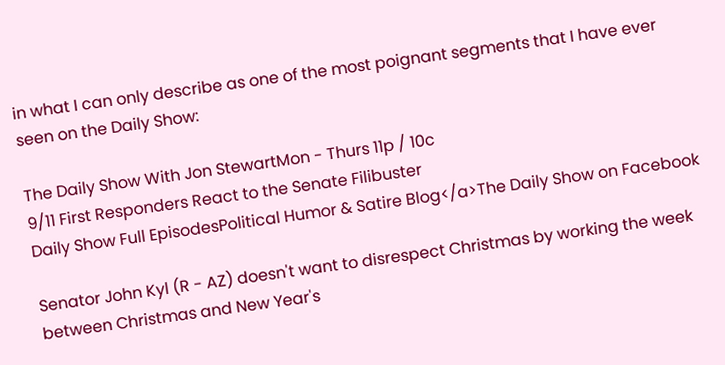in what I can only describe as one of the most poignant segments that I have ever seen on the Daily Show:

The Daily Show With Jon StewartMon - Thurs 11p / 10c
9/11 First Responders React to the Senate Filibuster
Daily Show Full EpisodesPolitical Humor & Satire Blog</a>The Daily Show on Facebook

Senator John Kyl (R - AZ) doesn't want to disrespect Christmas by working the week between Christmas and New Year's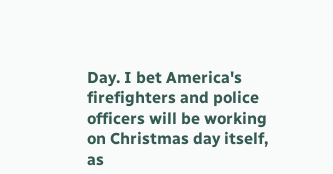Day. I bet America's firefighters and police officers will be working on Christmas day itself, as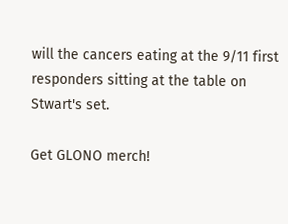will the cancers eating at the 9/11 first responders sitting at the table on Stwart's set.

Get GLONO merch!